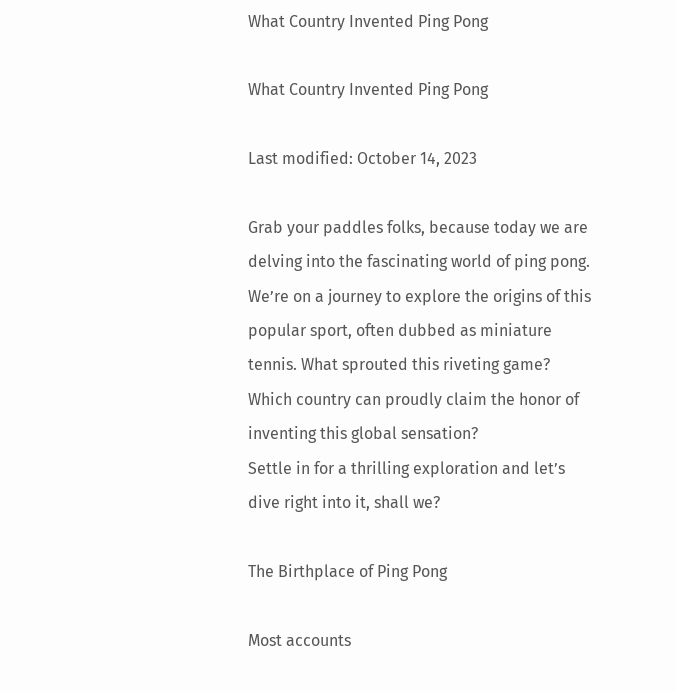What Country Invented Ping Pong

What Country Invented Ping Pong

Last modified: October 14, 2023

Grab your paddles folks, because today we are delving into the fascinating world of ping pong. We’re on a journey to explore the origins of this popular sport, often dubbed as miniature tennis. What sprouted this riveting game? Which country can proudly claim the honor of inventing this global sensation?
Settle in for a thrilling exploration and let’s dive right into it, shall we?

The Birthplace of Ping Pong

Most accounts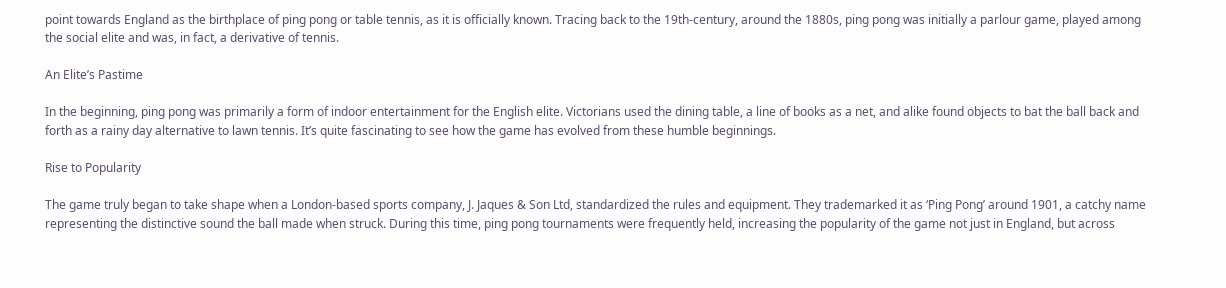point towards England as the birthplace of ping pong or table tennis, as it is officially known. Tracing back to the 19th-century, around the 1880s, ping pong was initially a parlour game, played among the social elite and was, in fact, a derivative of tennis.

An Elite’s Pastime

In the beginning, ping pong was primarily a form of indoor entertainment for the English elite. Victorians used the dining table, a line of books as a net, and alike found objects to bat the ball back and forth as a rainy day alternative to lawn tennis. It’s quite fascinating to see how the game has evolved from these humble beginnings.

Rise to Popularity

The game truly began to take shape when a London-based sports company, J. Jaques & Son Ltd, standardized the rules and equipment. They trademarked it as ‘Ping Pong’ around 1901, a catchy name representing the distinctive sound the ball made when struck. During this time, ping pong tournaments were frequently held, increasing the popularity of the game not just in England, but across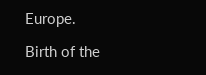Europe.

Birth of the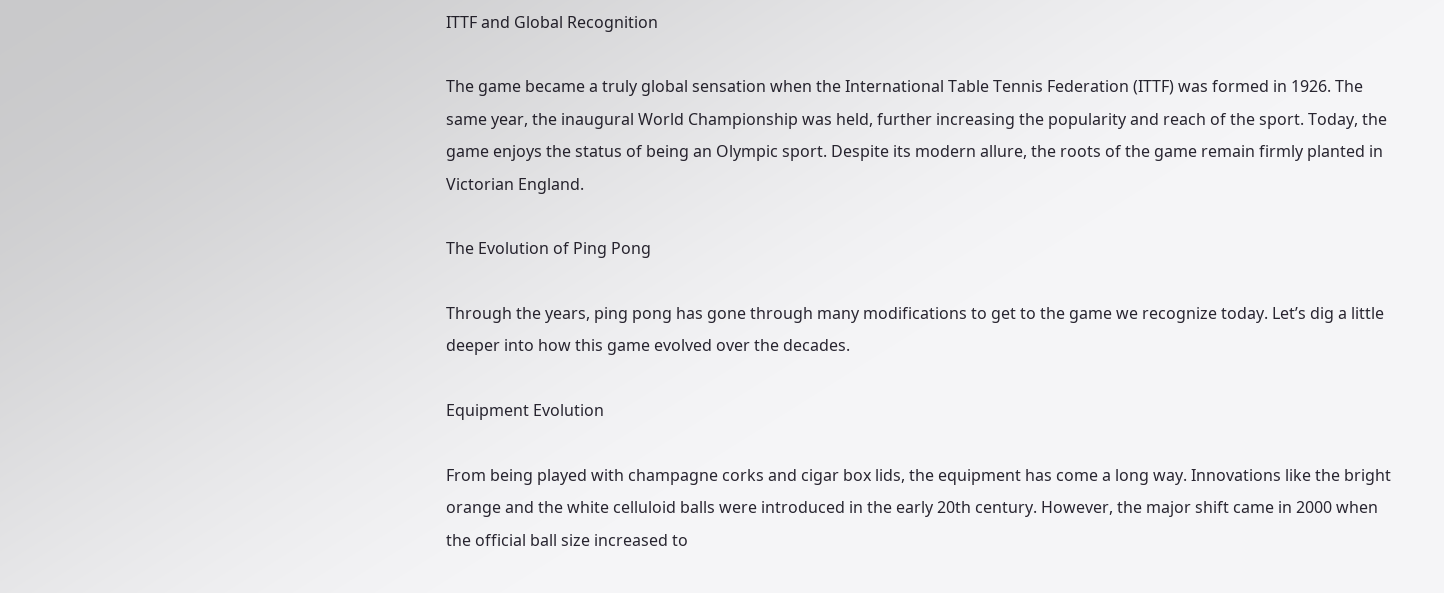ITTF and Global Recognition

The game became a truly global sensation when the International Table Tennis Federation (ITTF) was formed in 1926. The same year, the inaugural World Championship was held, further increasing the popularity and reach of the sport. Today, the game enjoys the status of being an Olympic sport. Despite its modern allure, the roots of the game remain firmly planted in Victorian England.

The Evolution of Ping Pong

Through the years, ping pong has gone through many modifications to get to the game we recognize today. Let’s dig a little deeper into how this game evolved over the decades.

Equipment Evolution

From being played with champagne corks and cigar box lids, the equipment has come a long way. Innovations like the bright orange and the white celluloid balls were introduced in the early 20th century. However, the major shift came in 2000 when the official ball size increased to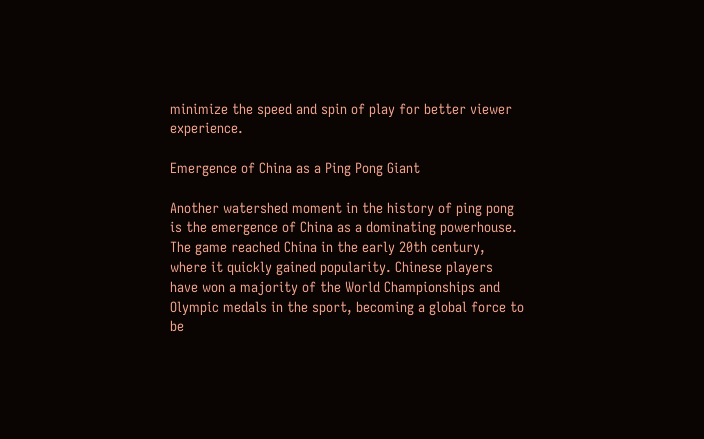minimize the speed and spin of play for better viewer experience.

Emergence of China as a Ping Pong Giant

Another watershed moment in the history of ping pong is the emergence of China as a dominating powerhouse. The game reached China in the early 20th century, where it quickly gained popularity. Chinese players have won a majority of the World Championships and Olympic medals in the sport, becoming a global force to be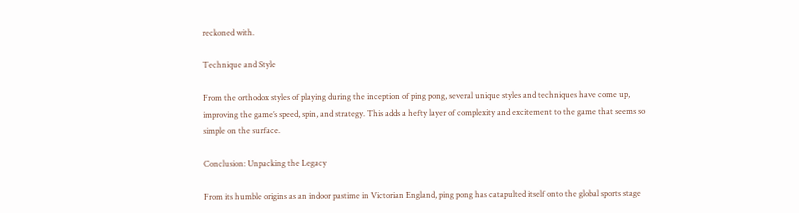reckoned with.

Technique and Style

From the orthodox styles of playing during the inception of ping pong, several unique styles and techniques have come up, improving the game’s speed, spin, and strategy. This adds a hefty layer of complexity and excitement to the game that seems so simple on the surface.

Conclusion: Unpacking the Legacy

From its humble origins as an indoor pastime in Victorian England, ping pong has catapulted itself onto the global sports stage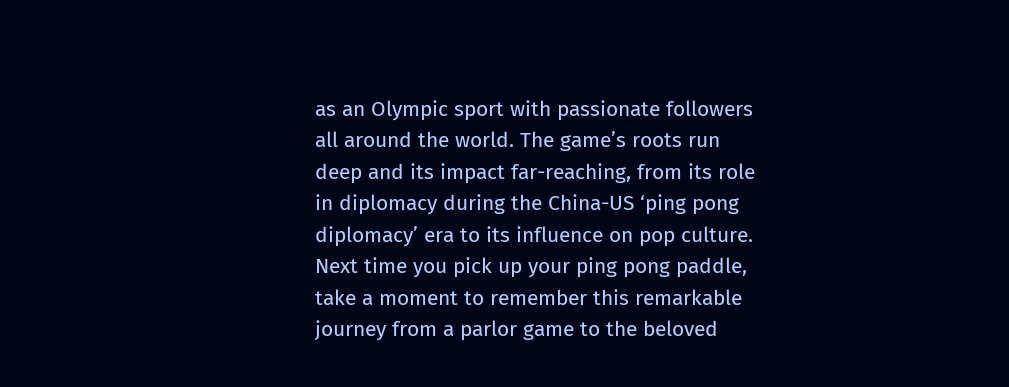as an Olympic sport with passionate followers all around the world. The game’s roots run deep and its impact far-reaching, from its role in diplomacy during the China-US ‘ping pong diplomacy’ era to its influence on pop culture. Next time you pick up your ping pong paddle, take a moment to remember this remarkable journey from a parlor game to the beloved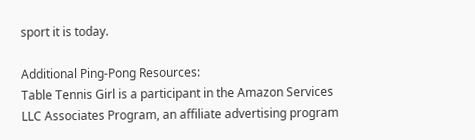sport it is today.

Additional Ping-Pong Resources:
Table Tennis Girl is a participant in the Amazon Services LLC Associates Program, an affiliate advertising program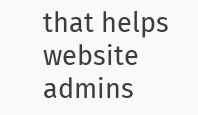that helps website admins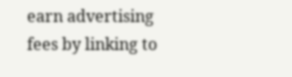earn advertising fees by linking to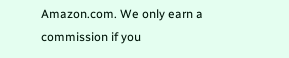Amazon.com. We only earn a commission if you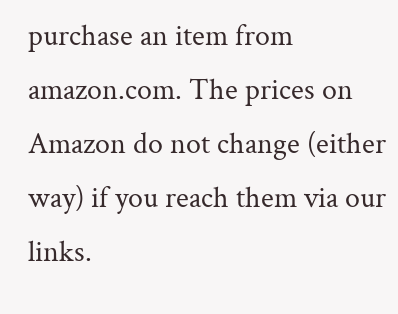purchase an item from amazon.com. The prices on Amazon do not change (either way) if you reach them via our links.